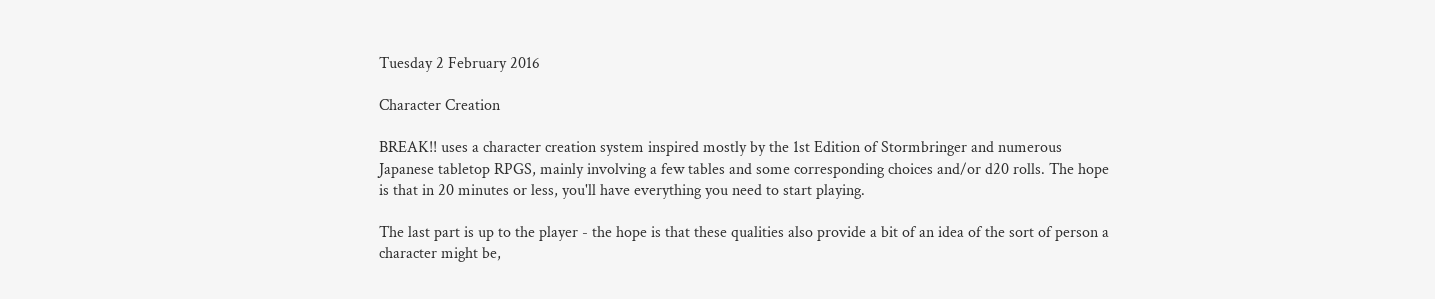Tuesday 2 February 2016

Character Creation

BREAK!! uses a character creation system inspired mostly by the 1st Edition of Stormbringer and numerous Japanese tabletop RPGS, mainly involving a few tables and some corresponding choices and/or d20 rolls. The hope is that in 20 minutes or less, you'll have everything you need to start playing.

The last part is up to the player - the hope is that these qualities also provide a bit of an idea of the sort of person a character might be,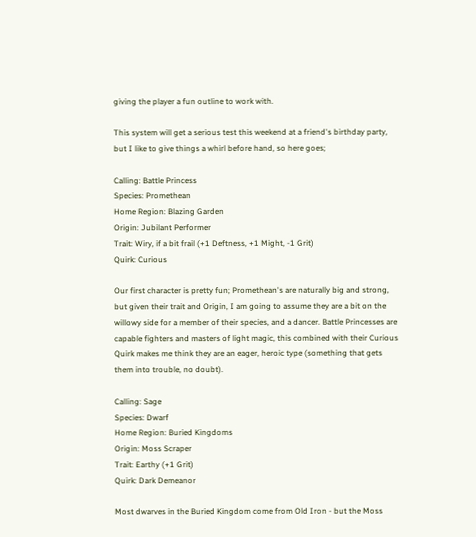giving the player a fun outline to work with.

This system will get a serious test this weekend at a friend's birthday party, but I like to give things a whirl before hand, so here goes;

Calling: Battle Princess
Species: Promethean
Home Region: Blazing Garden
Origin: Jubilant Performer
Trait: Wiry, if a bit frail (+1 Deftness, +1 Might, -1 Grit)
Quirk: Curious

Our first character is pretty fun; Promethean's are naturally big and strong, but given their trait and Origin, I am going to assume they are a bit on the willowy side for a member of their species, and a dancer. Battle Princesses are capable fighters and masters of light magic, this combined with their Curious Quirk makes me think they are an eager, heroic type (something that gets them into trouble, no doubt).

Calling: Sage
Species: Dwarf
Home Region: Buried Kingdoms
Origin: Moss Scraper
Trait: Earthy (+1 Grit)
Quirk: Dark Demeanor

Most dwarves in the Buried Kingdom come from Old Iron - but the Moss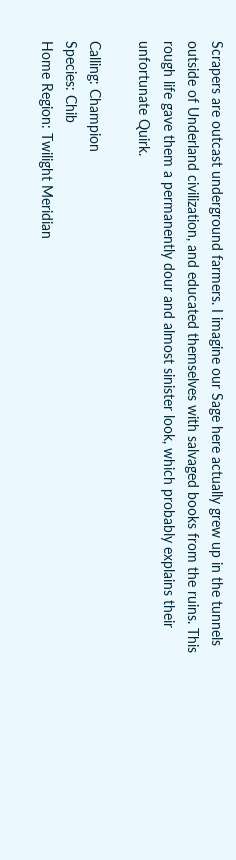Scrapers are outcast underground farmers. I imagine our Sage here actually grew up in the tunnels outside of Underland civilization, and educated themselves with salvaged books from the ruins. This rough life gave them a permanently dour and almost sinister look, which probably explains their unfortunate Quirk.

Calling: Champion
Species: Chib
Home Region: Twilight Meridian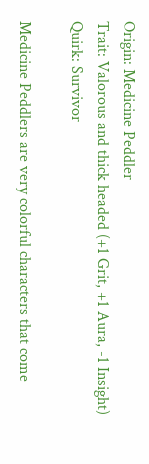Origin: Medicine Peddler
Trait: Valorous and thick headed (+1 Grit, +1 Aura, -1 Insight)
Quirk: Survivor

Medicine Peddlers are very colorful characters that come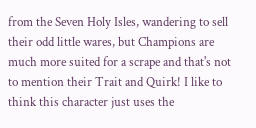from the Seven Holy Isles, wandering to sell their odd little wares, but Champions are much more suited for a scrape and that's not to mention their Trait and Quirk! I like to think this character just uses the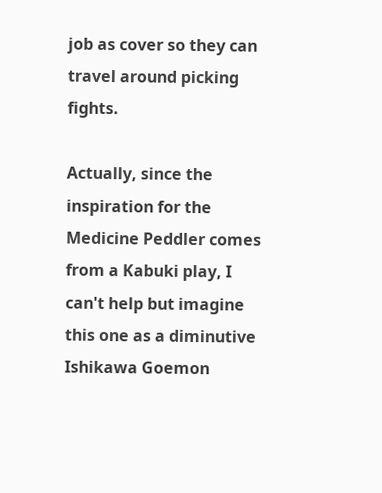job as cover so they can travel around picking fights.

Actually, since the inspiration for the Medicine Peddler comes from a Kabuki play, I can't help but imagine this one as a diminutive Ishikawa Goemon